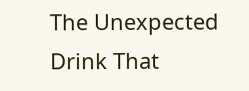The Unexpected Drink That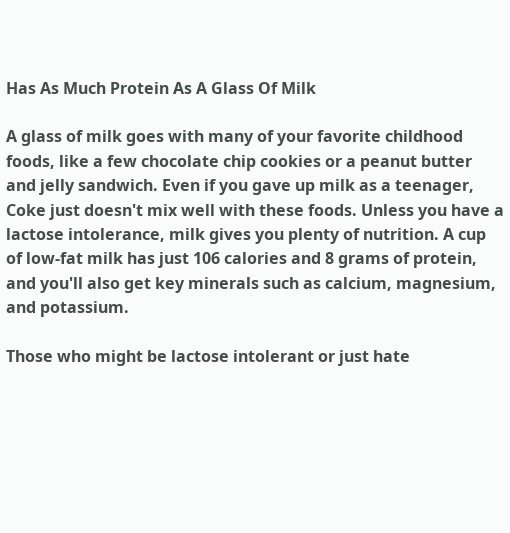Has As Much Protein As A Glass Of Milk

A glass of milk goes with many of your favorite childhood foods, like a few chocolate chip cookies or a peanut butter and jelly sandwich. Even if you gave up milk as a teenager, Coke just doesn't mix well with these foods. Unless you have a lactose intolerance, milk gives you plenty of nutrition. A cup of low-fat milk has just 106 calories and 8 grams of protein, and you'll also get key minerals such as calcium, magnesium, and potassium.

Those who might be lactose intolerant or just hate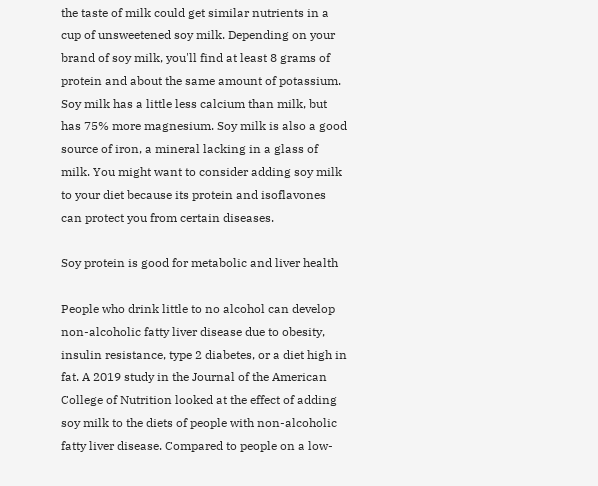the taste of milk could get similar nutrients in a cup of unsweetened soy milk. Depending on your brand of soy milk, you'll find at least 8 grams of protein and about the same amount of potassium. Soy milk has a little less calcium than milk, but has 75% more magnesium. Soy milk is also a good source of iron, a mineral lacking in a glass of milk. You might want to consider adding soy milk to your diet because its protein and isoflavones can protect you from certain diseases.

Soy protein is good for metabolic and liver health

People who drink little to no alcohol can develop non-alcoholic fatty liver disease due to obesity, insulin resistance, type 2 diabetes, or a diet high in fat. A 2019 study in the Journal of the American College of Nutrition looked at the effect of adding soy milk to the diets of people with non-alcoholic fatty liver disease. Compared to people on a low-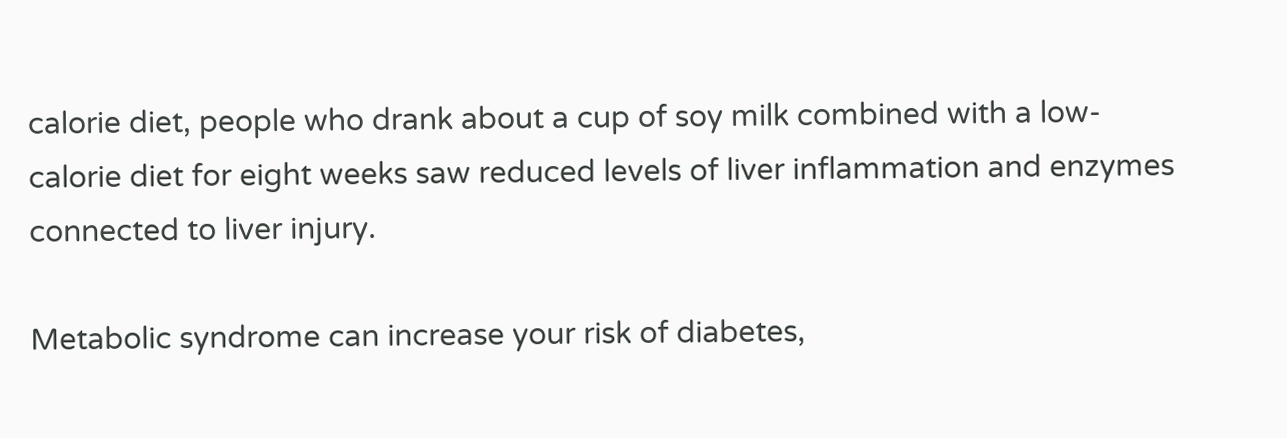calorie diet, people who drank about a cup of soy milk combined with a low-calorie diet for eight weeks saw reduced levels of liver inflammation and enzymes connected to liver injury.

Metabolic syndrome can increase your risk of diabetes,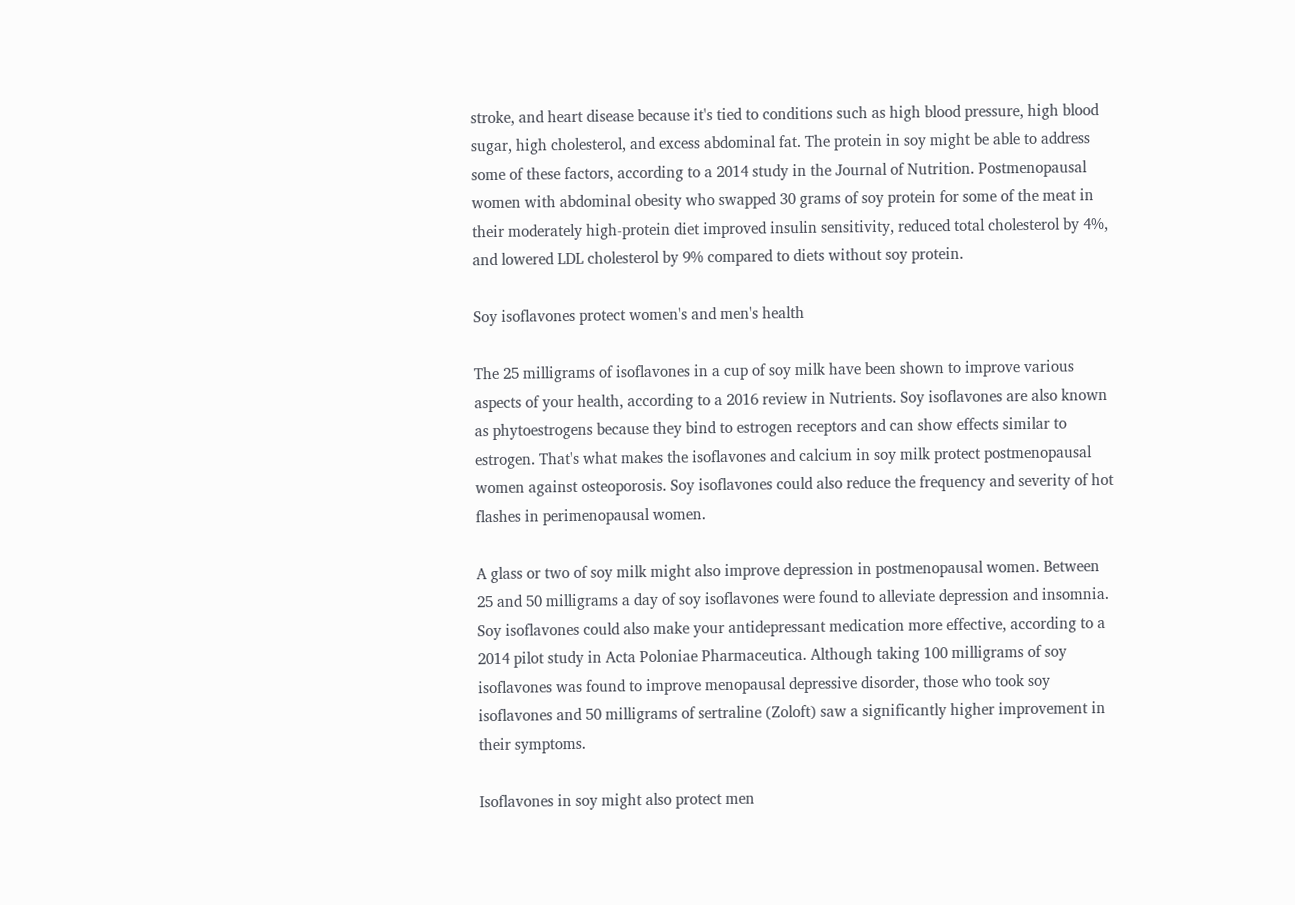stroke, and heart disease because it's tied to conditions such as high blood pressure, high blood sugar, high cholesterol, and excess abdominal fat. The protein in soy might be able to address some of these factors, according to a 2014 study in the Journal of Nutrition. Postmenopausal women with abdominal obesity who swapped 30 grams of soy protein for some of the meat in their moderately high-protein diet improved insulin sensitivity, reduced total cholesterol by 4%, and lowered LDL cholesterol by 9% compared to diets without soy protein.

Soy isoflavones protect women's and men's health

The 25 milligrams of isoflavones in a cup of soy milk have been shown to improve various aspects of your health, according to a 2016 review in Nutrients. Soy isoflavones are also known as phytoestrogens because they bind to estrogen receptors and can show effects similar to estrogen. That's what makes the isoflavones and calcium in soy milk protect postmenopausal women against osteoporosis. Soy isoflavones could also reduce the frequency and severity of hot flashes in perimenopausal women.

A glass or two of soy milk might also improve depression in postmenopausal women. Between 25 and 50 milligrams a day of soy isoflavones were found to alleviate depression and insomnia. Soy isoflavones could also make your antidepressant medication more effective, according to a 2014 pilot study in Acta Poloniae Pharmaceutica. Although taking 100 milligrams of soy isoflavones was found to improve menopausal depressive disorder, those who took soy isoflavones and 50 milligrams of sertraline (Zoloft) saw a significantly higher improvement in their symptoms.

Isoflavones in soy might also protect men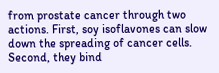from prostate cancer through two actions. First, soy isoflavones can slow down the spreading of cancer cells. Second, they bind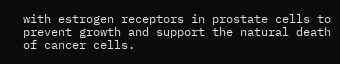with estrogen receptors in prostate cells to prevent growth and support the natural death of cancer cells.